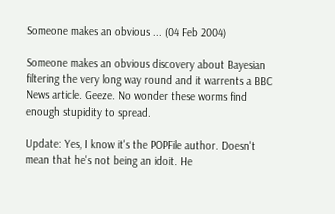Someone makes an obvious ... (04 Feb 2004)

Someone makes an obvious discovery about Bayesian filtering the very long way round and it warrents a BBC News article. Geeze. No wonder these worms find enough stupidity to spread.

Update: Yes, I know it's the POPFile author. Doesn't mean that he's not being an idoit. He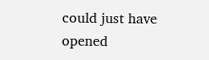could just have opened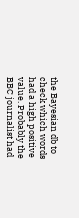the Bayesian db to check which words had a high positive value. Probably the BBC journalist had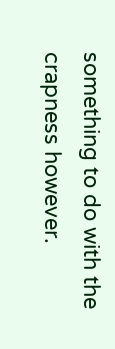something to do with the crapness however.